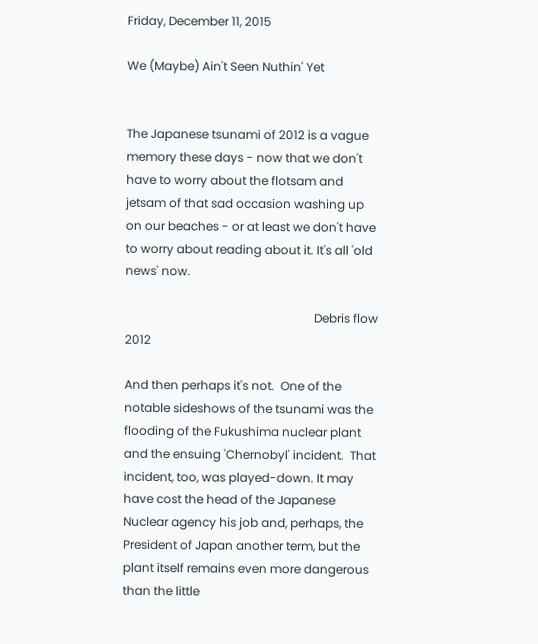Friday, December 11, 2015

We (Maybe) Ain't Seen Nuthin' Yet


The Japanese tsunami of 2012 is a vague memory these days - now that we don't have to worry about the flotsam and jetsam of that sad occasion washing up on our beaches - or at least we don't have to worry about reading about it. It's all 'old news' now.

                                                               Debris flow 2012

And then perhaps it's not.  One of the notable sideshows of the tsunami was the flooding of the Fukushima nuclear plant and the ensuing 'Chernobyl' incident.  That incident, too, was played-down. It may have cost the head of the Japanese Nuclear agency his job and, perhaps, the President of Japan another term, but the plant itself remains even more dangerous than the little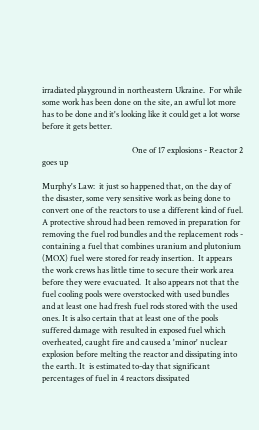irradiated playground in northeastern Ukraine.  For while some work has been done on the site, an awful lot more has to be done and it's looking like it could get a lot worse before it gets better.

                                             One of 17 explosions - Reactor 2 goes up

Murphy's Law:  it just so happened that, on the day of the disaster, some very sensitive work as being done to convert one of the reactors to use a different kind of fuel. A protective shroud had been removed in preparation for removing the fuel rod bundles and the replacement rods - containing a fuel that combines uranium and plutonium (MOX) fuel were stored for ready insertion.  It appears the work crews has little time to secure their work area before they were evacuated.  It also appears not that the fuel cooling pools were overstocked with used bundles and at least one had fresh fuel rods stored with the used ones. It is also certain that at least one of the pools suffered damage with resulted in exposed fuel which overheated, caught fire and caused a 'minor' nuclear explosion before melting the reactor and dissipating into the earth. It  is estimated to-day that significant percentages of fuel in 4 reactors dissipated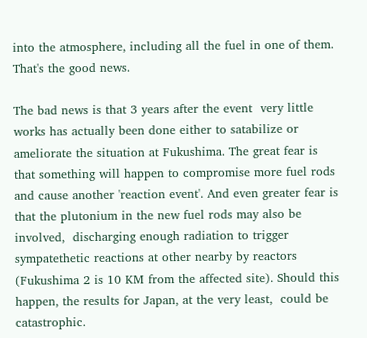into the atmosphere, including all the fuel in one of them.  That's the good news.

The bad news is that 3 years after the event  very little works has actually been done either to satabilize or ameliorate the situation at Fukushima. The great fear is that something will happen to compromise more fuel rods and cause another 'reaction event'. And even greater fear is that the plutonium in the new fuel rods may also be involved,  discharging enough radiation to trigger sympatethetic reactions at other nearby by reactors (Fukushima 2 is 10 KM from the affected site). Should this happen, the results for Japan, at the very least,  could be catastrophic.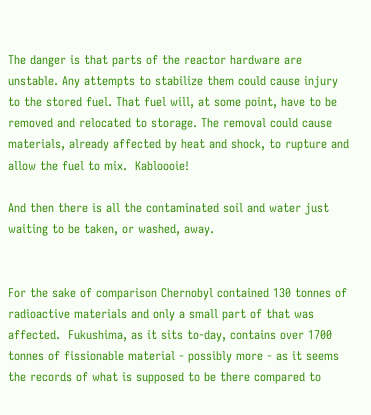The danger is that parts of the reactor hardware are unstable. Any attempts to stabilize them could cause injury to the stored fuel. That fuel will, at some point, have to be removed and relocated to storage. The removal could cause materials, already affected by heat and shock, to rupture and allow the fuel to mix.  Kabloooie!

And then there is all the contaminated soil and water just waiting to be taken, or washed, away.


For the sake of comparison Chernobyl contained 130 tonnes of radioactive materials and only a small part of that was affected.  Fukushima, as it sits to-day, contains over 1700 tonnes of fissionable material - possibly more - as it seems the records of what is supposed to be there compared to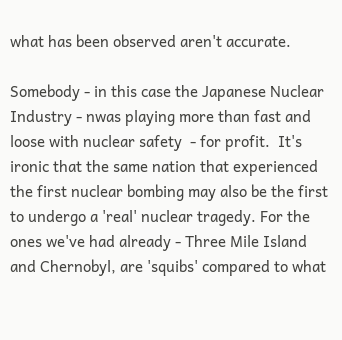what has been observed aren't accurate.

Somebody - in this case the Japanese Nuclear Industry - nwas playing more than fast and loose with nuclear safety  - for profit.  It's ironic that the same nation that experienced the first nuclear bombing may also be the first to undergo a 'real' nuclear tragedy. For the ones we've had already - Three Mile Island and Chernobyl, are 'squibs' compared to what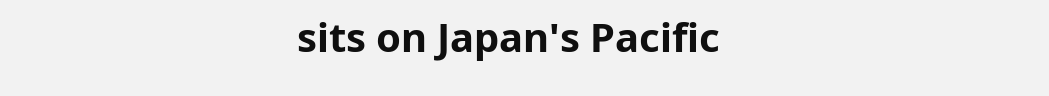sits on Japan's Pacific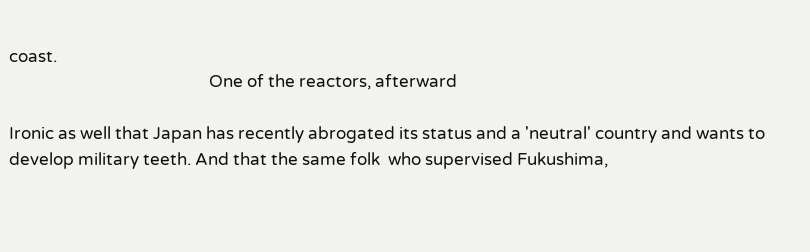coast.
                                                  One of the reactors, afterward

Ironic as well that Japan has recently abrogated its status and a 'neutral' country and wants to develop military teeth. And that the same folk  who supervised Fukushima,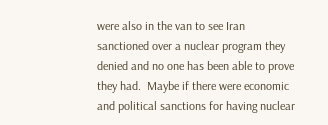were also in the van to see Iran sanctioned over a nuclear program they denied and no one has been able to prove they had.  Maybe if there were economic and political sanctions for having nuclear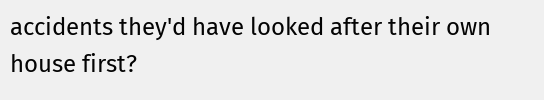accidents they'd have looked after their own house first?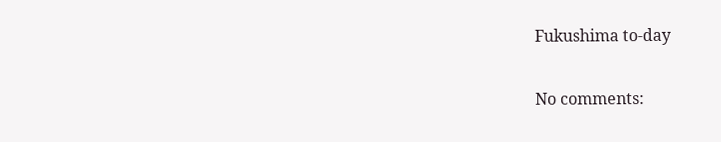Fukushima to-day

No comments: